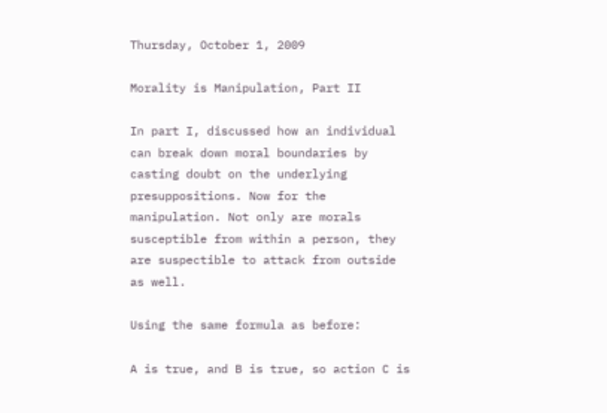Thursday, October 1, 2009

Morality is Manipulation, Part II

In part I, discussed how an individual can break down moral boundaries by casting doubt on the underlying presuppositions. Now for the manipulation. Not only are morals susceptible from within a person, they are suspectible to attack from outside as well.

Using the same formula as before:

A is true, and B is true, so action C is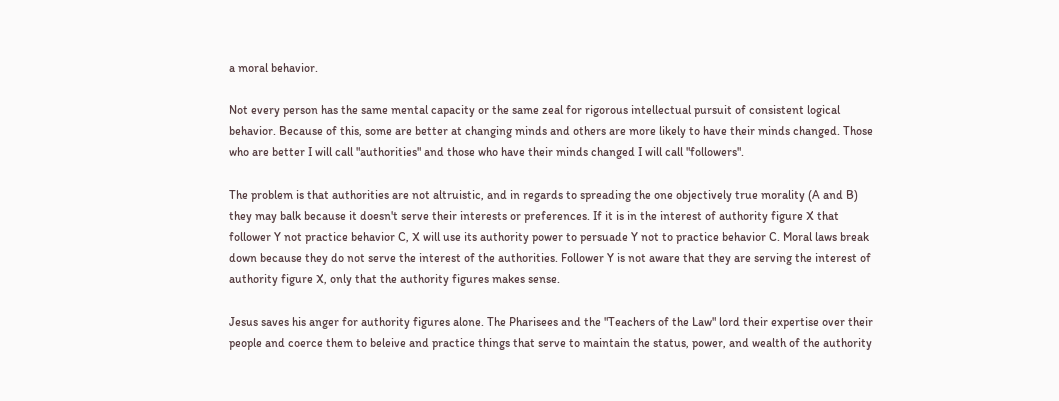a moral behavior.

Not every person has the same mental capacity or the same zeal for rigorous intellectual pursuit of consistent logical behavior. Because of this, some are better at changing minds and others are more likely to have their minds changed. Those who are better I will call "authorities" and those who have their minds changed I will call "followers".

The problem is that authorities are not altruistic, and in regards to spreading the one objectively true morality (A and B) they may balk because it doesn't serve their interests or preferences. If it is in the interest of authority figure X that follower Y not practice behavior C, X will use its authority power to persuade Y not to practice behavior C. Moral laws break down because they do not serve the interest of the authorities. Follower Y is not aware that they are serving the interest of authority figure X, only that the authority figures makes sense.

Jesus saves his anger for authority figures alone. The Pharisees and the "Teachers of the Law" lord their expertise over their people and coerce them to beleive and practice things that serve to maintain the status, power, and wealth of the authority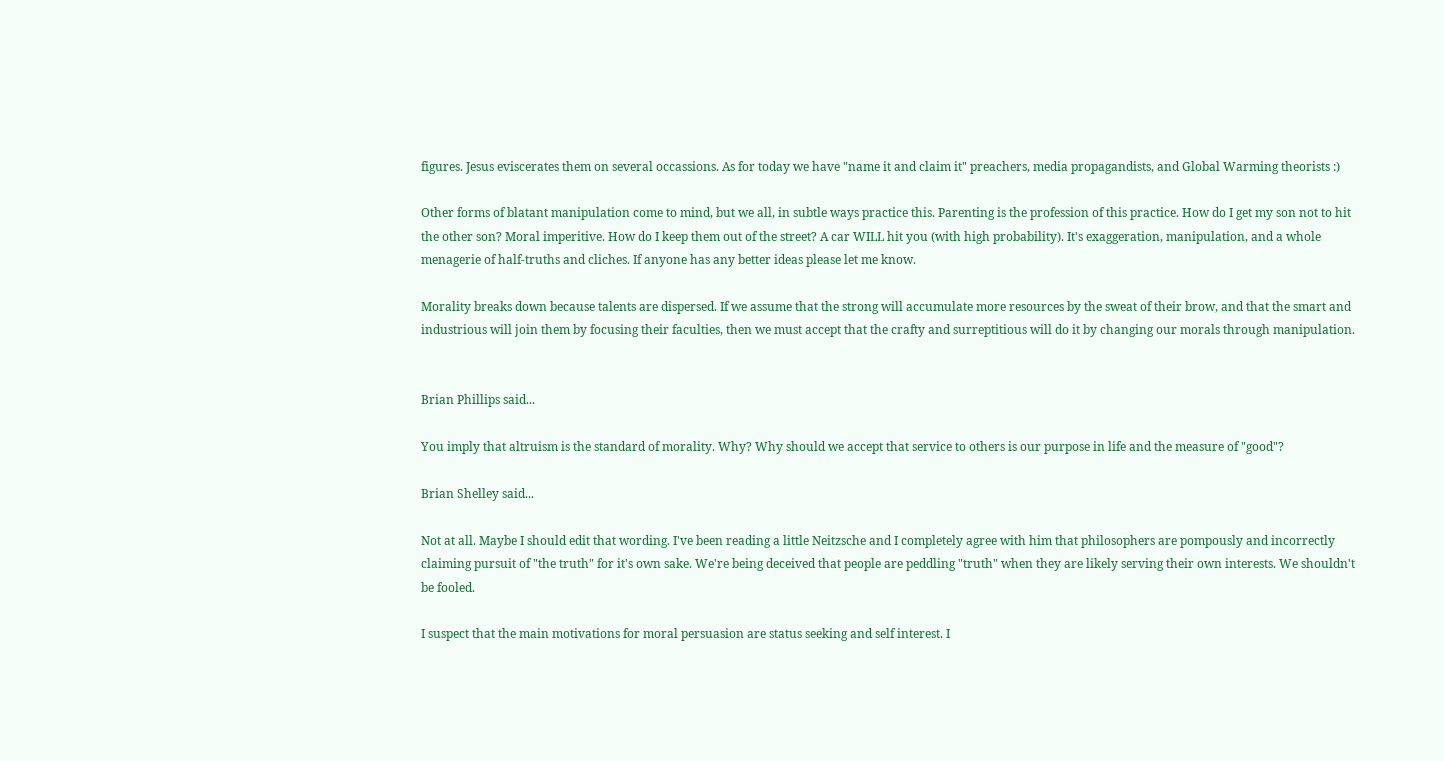figures. Jesus eviscerates them on several occassions. As for today we have "name it and claim it" preachers, media propagandists, and Global Warming theorists :)

Other forms of blatant manipulation come to mind, but we all, in subtle ways practice this. Parenting is the profession of this practice. How do I get my son not to hit the other son? Moral imperitive. How do I keep them out of the street? A car WILL hit you (with high probability). It's exaggeration, manipulation, and a whole menagerie of half-truths and cliches. If anyone has any better ideas please let me know.

Morality breaks down because talents are dispersed. If we assume that the strong will accumulate more resources by the sweat of their brow, and that the smart and industrious will join them by focusing their faculties, then we must accept that the crafty and surreptitious will do it by changing our morals through manipulation.


Brian Phillips said...

You imply that altruism is the standard of morality. Why? Why should we accept that service to others is our purpose in life and the measure of "good"?

Brian Shelley said...

Not at all. Maybe I should edit that wording. I've been reading a little Neitzsche and I completely agree with him that philosophers are pompously and incorrectly claiming pursuit of "the truth" for it's own sake. We're being deceived that people are peddling "truth" when they are likely serving their own interests. We shouldn't be fooled.

I suspect that the main motivations for moral persuasion are status seeking and self interest. I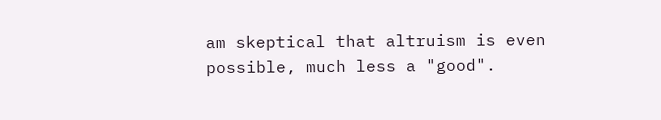am skeptical that altruism is even possible, much less a "good".